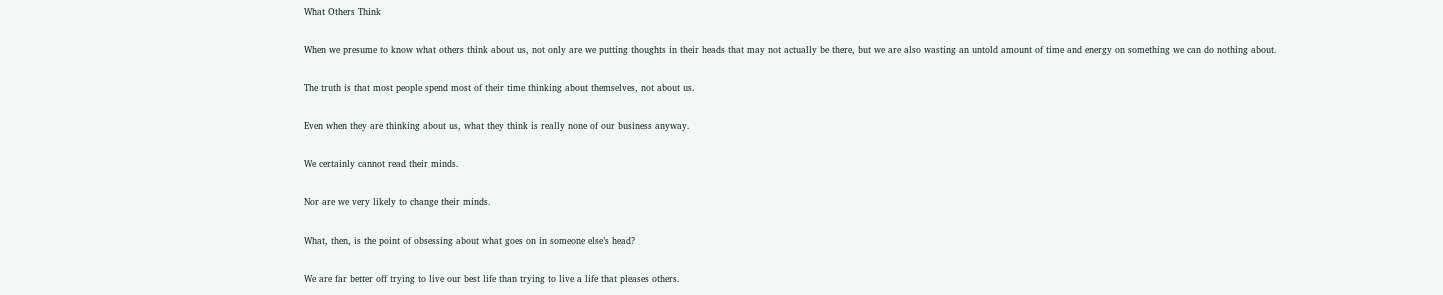What Others Think

When we presume to know what others think about us, not only are we putting thoughts in their heads that may not actually be there, but we are also wasting an untold amount of time and energy on something we can do nothing about.

The truth is that most people spend most of their time thinking about themselves, not about us.

Even when they are thinking about us, what they think is really none of our business anyway.

We certainly cannot read their minds.

Nor are we very likely to change their minds.

What, then, is the point of obsessing about what goes on in someone else’s head?

We are far better off trying to live our best life than trying to live a life that pleases others.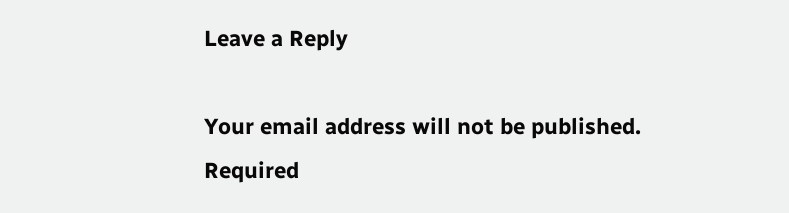Leave a Reply

Your email address will not be published. Required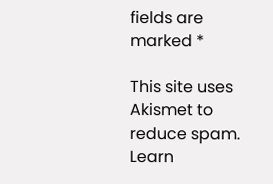fields are marked *

This site uses Akismet to reduce spam. Learn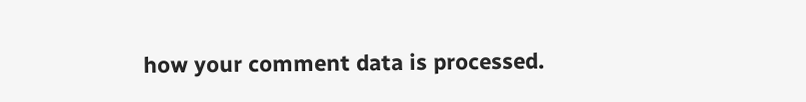how your comment data is processed.